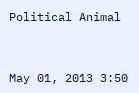Political Animal


May 01, 2013 3:50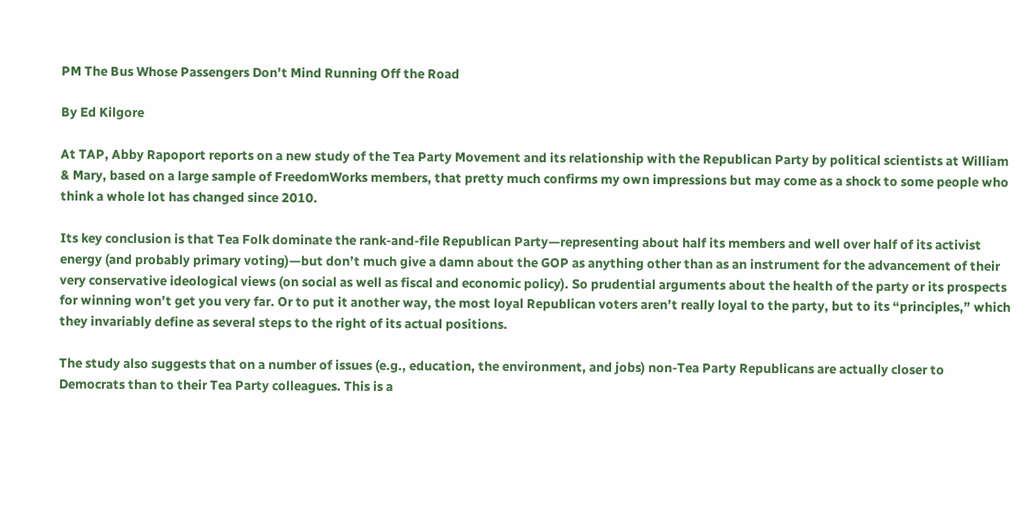PM The Bus Whose Passengers Don’t Mind Running Off the Road

By Ed Kilgore

At TAP, Abby Rapoport reports on a new study of the Tea Party Movement and its relationship with the Republican Party by political scientists at William & Mary, based on a large sample of FreedomWorks members, that pretty much confirms my own impressions but may come as a shock to some people who think a whole lot has changed since 2010.

Its key conclusion is that Tea Folk dominate the rank-and-file Republican Party—representing about half its members and well over half of its activist energy (and probably primary voting)—but don’t much give a damn about the GOP as anything other than as an instrument for the advancement of their very conservative ideological views (on social as well as fiscal and economic policy). So prudential arguments about the health of the party or its prospects for winning won’t get you very far. Or to put it another way, the most loyal Republican voters aren’t really loyal to the party, but to its “principles,” which they invariably define as several steps to the right of its actual positions.

The study also suggests that on a number of issues (e.g., education, the environment, and jobs) non-Tea Party Republicans are actually closer to Democrats than to their Tea Party colleagues. This is a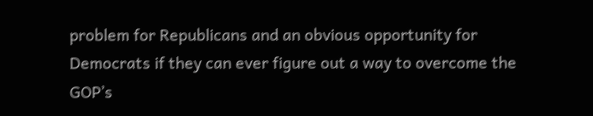problem for Republicans and an obvious opportunity for Democrats if they can ever figure out a way to overcome the GOP’s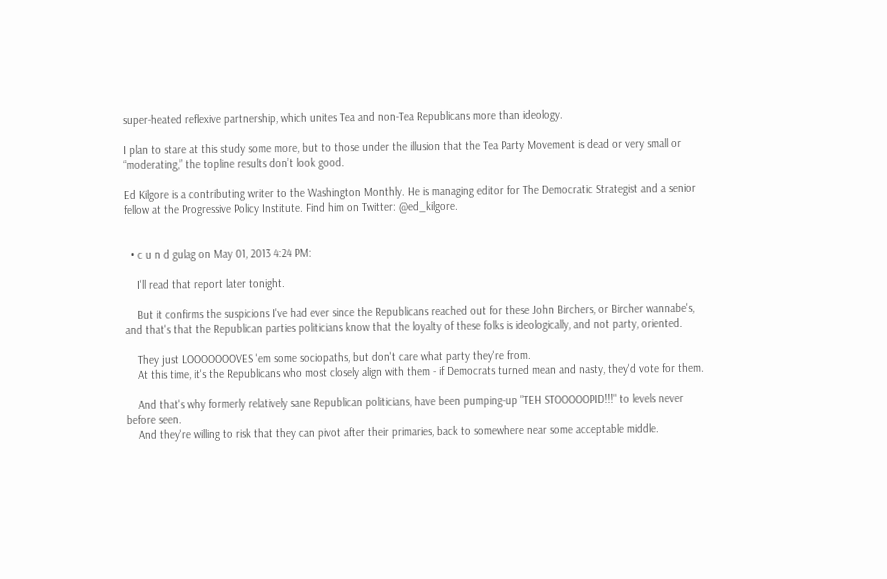super-heated reflexive partnership, which unites Tea and non-Tea Republicans more than ideology.

I plan to stare at this study some more, but to those under the illusion that the Tea Party Movement is dead or very small or “moderating,” the topline results don’t look good.

Ed Kilgore is a contributing writer to the Washington Monthly. He is managing editor for The Democratic Strategist and a senior fellow at the Progressive Policy Institute. Find him on Twitter: @ed_kilgore.


  • c u n d gulag on May 01, 2013 4:24 PM:

    I'll read that report later tonight.

    But it confirms the suspicions I've had ever since the Republicans reached out for these John Birchers, or Bircher wannabe's, and that's that the Republican parties politicians know that the loyalty of these folks is ideologically, and not party, oriented.

    They just LOOOOOOOVES 'em some sociopaths, but don't care what party they're from.
    At this time, it's the Republicans who most closely align with them - if Democrats turned mean and nasty, they'd vote for them.

    And that's why formerly relatively sane Republican politicians, have been pumping-up "TEH STOOOOOPID!!!" to levels never before seen.
    And they're willing to risk that they can pivot after their primaries, back to somewhere near some acceptable middle.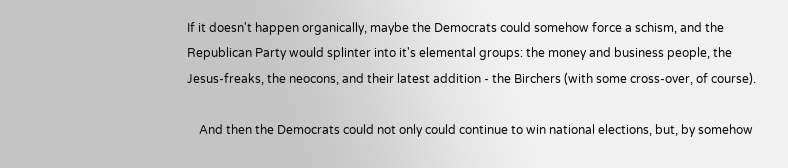If it doesn't happen organically, maybe the Democrats could somehow force a schism, and the Republican Party would splinter into it's elemental groups: the money and business people, the Jesus-freaks, the neocons, and their latest addition - the Birchers (with some cross-over, of course).

    And then the Democrats could not only could continue to win national elections, but, by somehow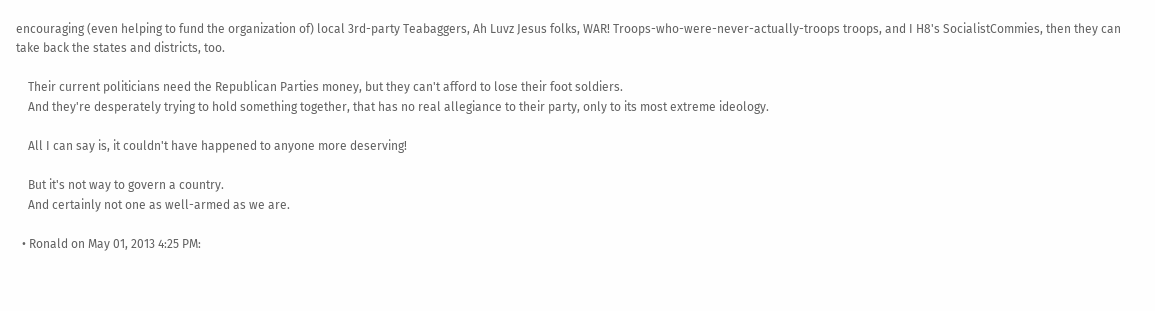encouraging (even helping to fund the organization of) local 3rd-party Teabaggers, Ah Luvz Jesus folks, WAR! Troops-who-were-never-actually-troops troops, and I H8's SocialistCommies, then they can take back the states and districts, too.

    Their current politicians need the Republican Parties money, but they can't afford to lose their foot soldiers.
    And they're desperately trying to hold something together, that has no real allegiance to their party, only to its most extreme ideology.

    All I can say is, it couldn't have happened to anyone more deserving!

    But it's not way to govern a country.
    And certainly not one as well-armed as we are.

  • Ronald on May 01, 2013 4:25 PM: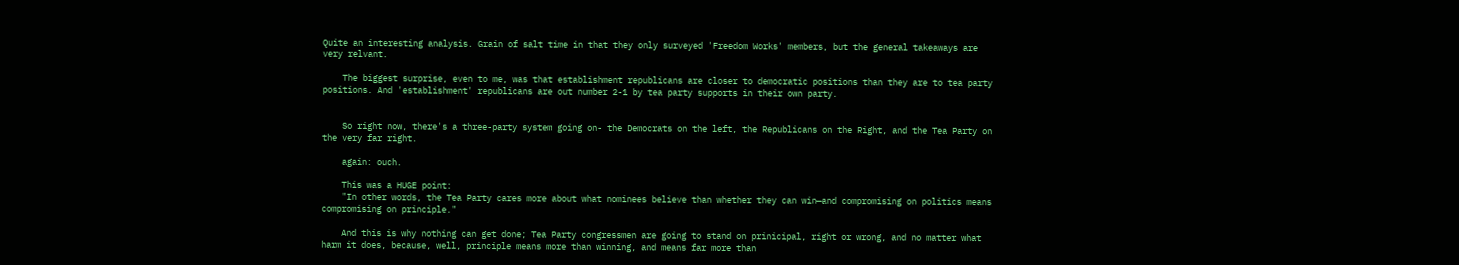Quite an interesting analysis. Grain of salt time in that they only surveyed 'Freedom Works' members, but the general takeaways are very relvant.

    The biggest surprise, even to me, was that establishment republicans are closer to democratic positions than they are to tea party positions. And 'establishment' republicans are out number 2-1 by tea party supports in their own party.


    So right now, there's a three-party system going on- the Democrats on the left, the Republicans on the Right, and the Tea Party on the very far right.

    again: ouch.

    This was a HUGE point:
    "In other words, the Tea Party cares more about what nominees believe than whether they can win—and compromising on politics means compromising on principle."

    And this is why nothing can get done; Tea Party congressmen are going to stand on prinicipal, right or wrong, and no matter what harm it does, because, well, principle means more than winning, and means far more than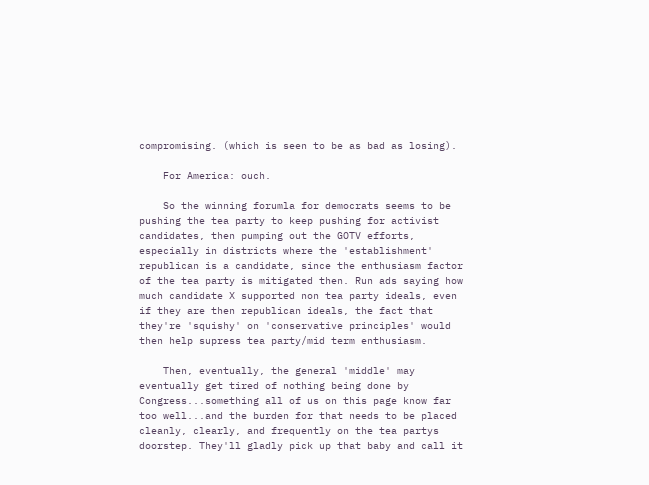compromising. (which is seen to be as bad as losing).

    For America: ouch.

    So the winning forumla for democrats seems to be pushing the tea party to keep pushing for activist candidates, then pumping out the GOTV efforts, especially in districts where the 'establishment' republican is a candidate, since the enthusiasm factor of the tea party is mitigated then. Run ads saying how much candidate X supported non tea party ideals, even if they are then republican ideals, the fact that they're 'squishy' on 'conservative principles' would then help supress tea party/mid term enthusiasm.

    Then, eventually, the general 'middle' may eventually get tired of nothing being done by Congress...something all of us on this page know far too well...and the burden for that needs to be placed cleanly, clearly, and frequently on the tea partys doorstep. They'll gladly pick up that baby and call it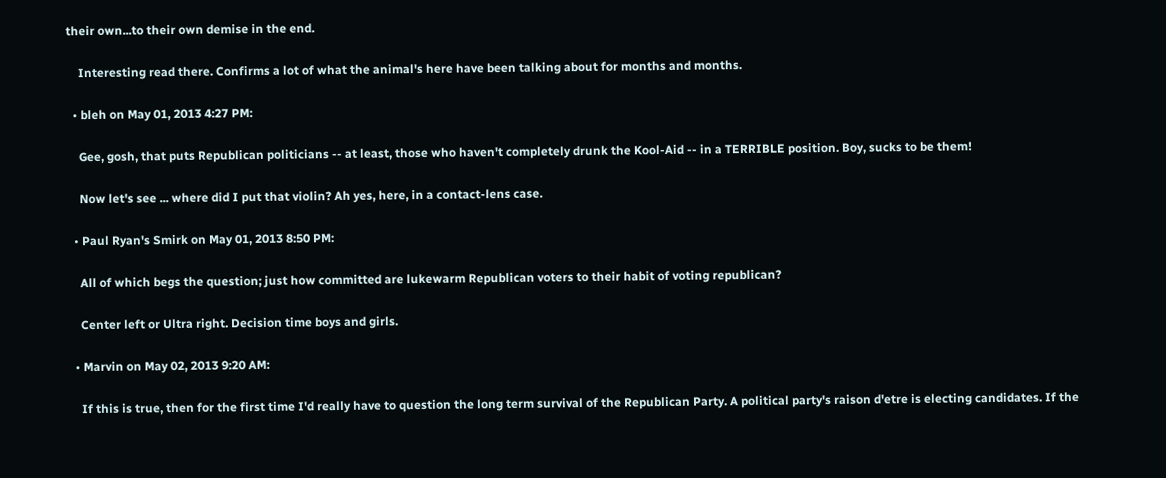their own...to their own demise in the end.

    Interesting read there. Confirms a lot of what the animal's here have been talking about for months and months.

  • bleh on May 01, 2013 4:27 PM:

    Gee, gosh, that puts Republican politicians -- at least, those who haven't completely drunk the Kool-Aid -- in a TERRIBLE position. Boy, sucks to be them!

    Now let's see ... where did I put that violin? Ah yes, here, in a contact-lens case.

  • Paul Ryan's Smirk on May 01, 2013 8:50 PM:

    All of which begs the question; just how committed are lukewarm Republican voters to their habit of voting republican?

    Center left or Ultra right. Decision time boys and girls.

  • Marvin on May 02, 2013 9:20 AM:

    If this is true, then for the first time I'd really have to question the long term survival of the Republican Party. A political party's raison d'etre is electing candidates. If the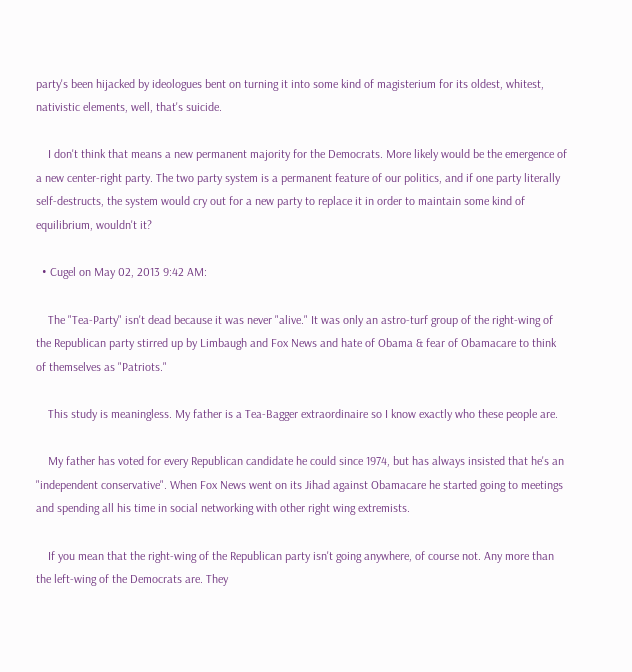party's been hijacked by ideologues bent on turning it into some kind of magisterium for its oldest, whitest, nativistic elements, well, that's suicide.

    I don't think that means a new permanent majority for the Democrats. More likely would be the emergence of a new center-right party. The two party system is a permanent feature of our politics, and if one party literally self-destructs, the system would cry out for a new party to replace it in order to maintain some kind of equilibrium, wouldn't it?

  • Cugel on May 02, 2013 9:42 AM:

    The "Tea-Party" isn't dead because it was never "alive." It was only an astro-turf group of the right-wing of the Republican party stirred up by Limbaugh and Fox News and hate of Obama & fear of Obamacare to think of themselves as "Patriots."

    This study is meaningless. My father is a Tea-Bagger extraordinaire so I know exactly who these people are.

    My father has voted for every Republican candidate he could since 1974, but has always insisted that he's an "independent conservative". When Fox News went on its Jihad against Obamacare he started going to meetings and spending all his time in social networking with other right wing extremists.

    If you mean that the right-wing of the Republican party isn't going anywhere, of course not. Any more than the left-wing of the Democrats are. They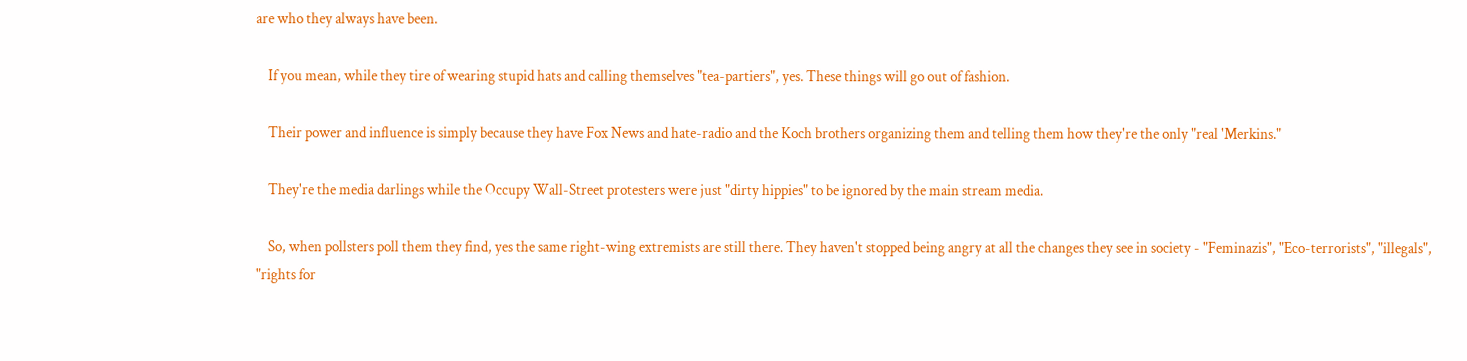are who they always have been.

    If you mean, while they tire of wearing stupid hats and calling themselves "tea-partiers", yes. These things will go out of fashion.

    Their power and influence is simply because they have Fox News and hate-radio and the Koch brothers organizing them and telling them how they're the only "real 'Merkins."

    They're the media darlings while the Occupy Wall-Street protesters were just "dirty hippies" to be ignored by the main stream media.

    So, when pollsters poll them they find, yes the same right-wing extremists are still there. They haven't stopped being angry at all the changes they see in society - "Feminazis", "Eco-terrorists", "illegals", "rights for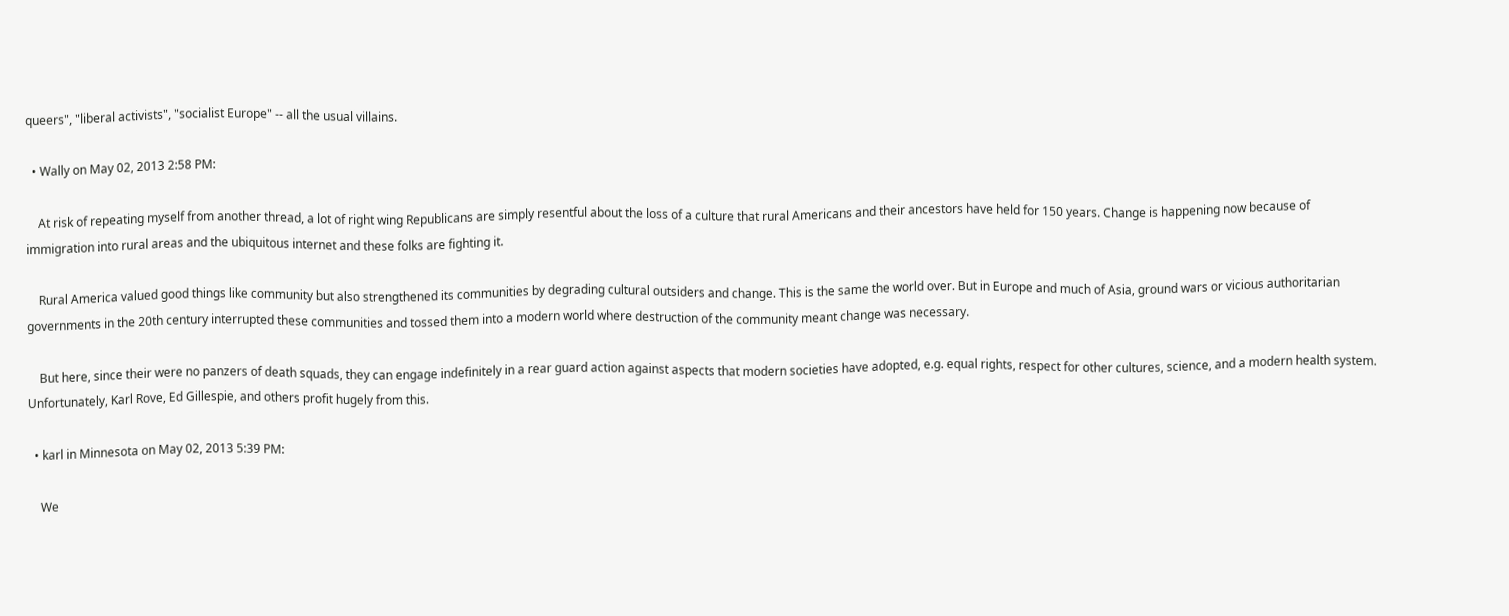queers", "liberal activists", "socialist Europe" -- all the usual villains.

  • Wally on May 02, 2013 2:58 PM:

    At risk of repeating myself from another thread, a lot of right wing Republicans are simply resentful about the loss of a culture that rural Americans and their ancestors have held for 150 years. Change is happening now because of immigration into rural areas and the ubiquitous internet and these folks are fighting it.

    Rural America valued good things like community but also strengthened its communities by degrading cultural outsiders and change. This is the same the world over. But in Europe and much of Asia, ground wars or vicious authoritarian governments in the 20th century interrupted these communities and tossed them into a modern world where destruction of the community meant change was necessary.

    But here, since their were no panzers of death squads, they can engage indefinitely in a rear guard action against aspects that modern societies have adopted, e.g. equal rights, respect for other cultures, science, and a modern health system. Unfortunately, Karl Rove, Ed Gillespie, and others profit hugely from this.

  • karl in Minnesota on May 02, 2013 5:39 PM:

    We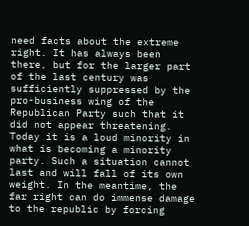need facts about the extreme right. It has always been there, but for the larger part of the last century was sufficiently suppressed by the pro-business wing of the Republican Party such that it did not appear threatening. Today it is a loud minority in what is becoming a minority party. Such a situation cannot last and will fall of its own weight. In the meantime, the far right can do immense damage to the republic by forcing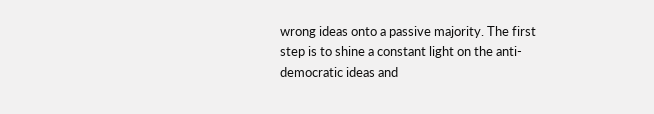wrong ideas onto a passive majority. The first step is to shine a constant light on the anti-democratic ideas and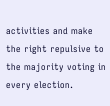activities and make the right repulsive to the majority voting in every election.